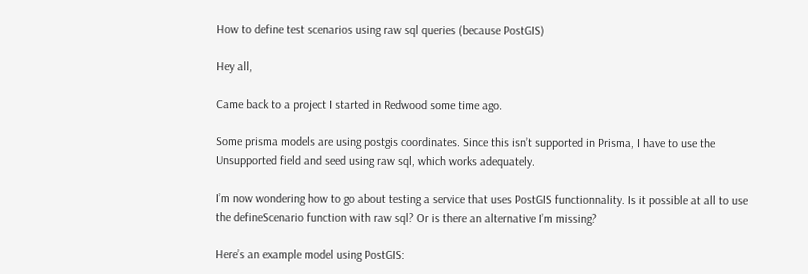How to define test scenarios using raw sql queries (because PostGIS)

Hey all,

Came back to a project I started in Redwood some time ago.

Some prisma models are using postgis coordinates. Since this isn’t supported in Prisma, I have to use the Unsupported field and seed using raw sql, which works adequately.

I’m now wondering how to go about testing a service that uses PostGIS functionnality. Is it possible at all to use the defineScenario function with raw sql? Or is there an alternative I’m missing?

Here’s an example model using PostGIS: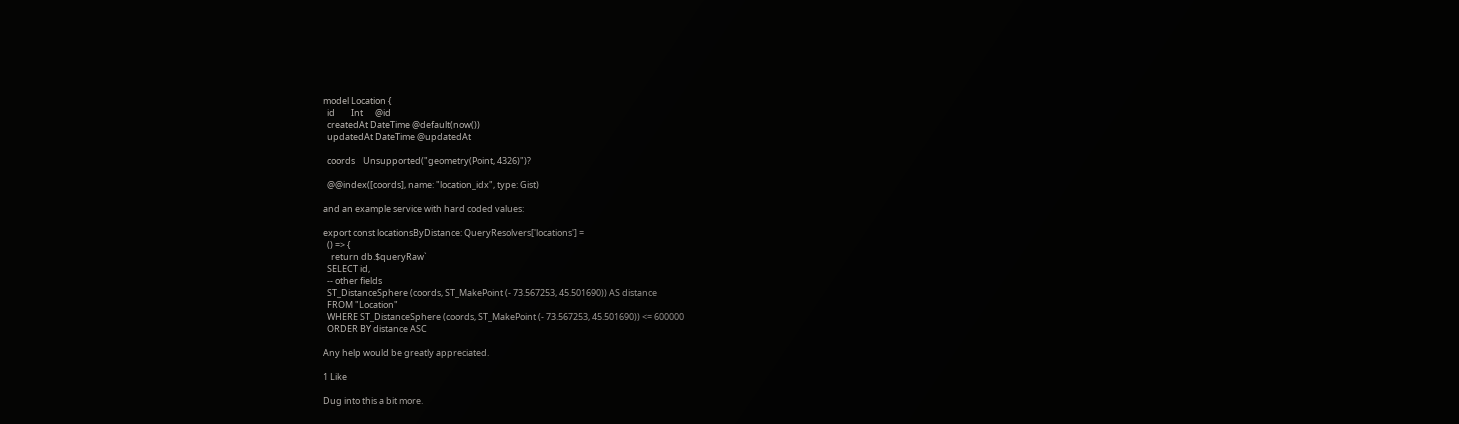model Location {
  id        Int      @id
  createdAt DateTime @default(now())
  updatedAt DateTime @updatedAt

  coords    Unsupported("geometry(Point, 4326)")?

  @@index([coords], name: "location_idx", type: Gist)

and an example service with hard coded values:

export const locationsByDistance: QueryResolvers['locations'] =
  () => {
    return db.$queryRaw`
  SELECT id,
  -- other fields
  ST_DistanceSphere (coords, ST_MakePoint (- 73.567253, 45.501690)) AS distance
  FROM "Location"
  WHERE ST_DistanceSphere (coords, ST_MakePoint (- 73.567253, 45.501690)) <= 600000
  ORDER BY distance ASC

Any help would be greatly appreciated.

1 Like

Dug into this a bit more.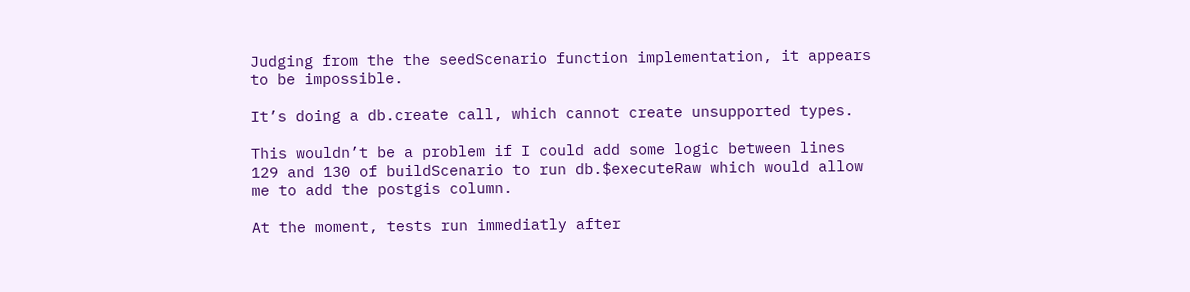Judging from the the seedScenario function implementation, it appears to be impossible.

It’s doing a db.create call, which cannot create unsupported types.

This wouldn’t be a problem if I could add some logic between lines 129 and 130 of buildScenario to run db.$executeRaw which would allow me to add the postgis column.

At the moment, tests run immediatly after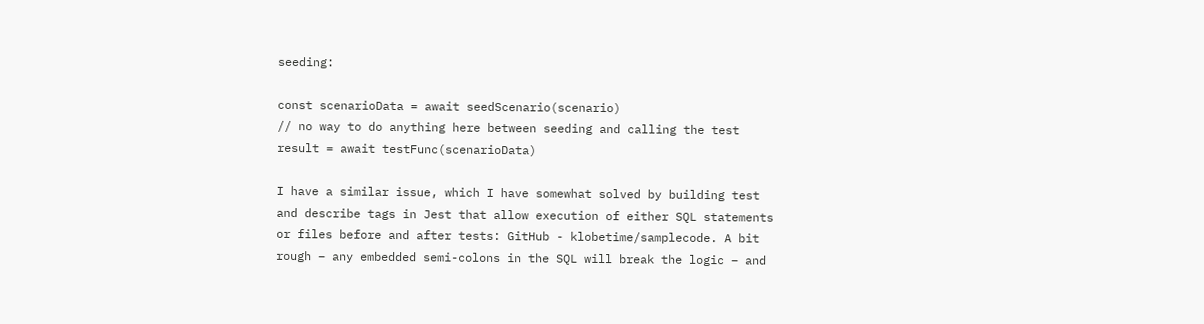seeding:

const scenarioData = await seedScenario(scenario)
// no way to do anything here between seeding and calling the test
result = await testFunc(scenarioData)

I have a similar issue, which I have somewhat solved by building test and describe tags in Jest that allow execution of either SQL statements or files before and after tests: GitHub - klobetime/samplecode. A bit rough – any embedded semi-colons in the SQL will break the logic – and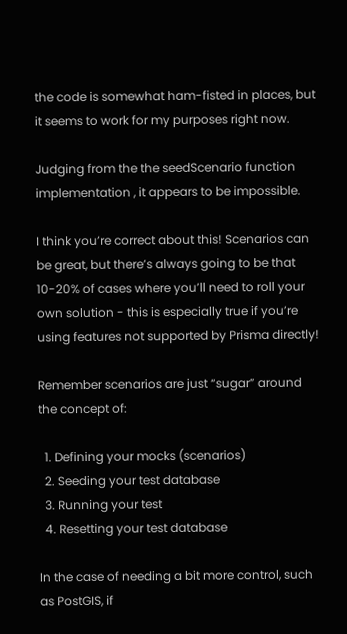the code is somewhat ham-fisted in places, but it seems to work for my purposes right now.

Judging from the the seedScenario function implementation , it appears to be impossible.

I think you’re correct about this! Scenarios can be great, but there’s always going to be that 10-20% of cases where you’ll need to roll your own solution - this is especially true if you’re using features not supported by Prisma directly!

Remember scenarios are just “sugar” around the concept of:

  1. Defining your mocks (scenarios)
  2. Seeding your test database
  3. Running your test
  4. Resetting your test database

In the case of needing a bit more control, such as PostGIS, if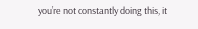you’re not constantly doing this, it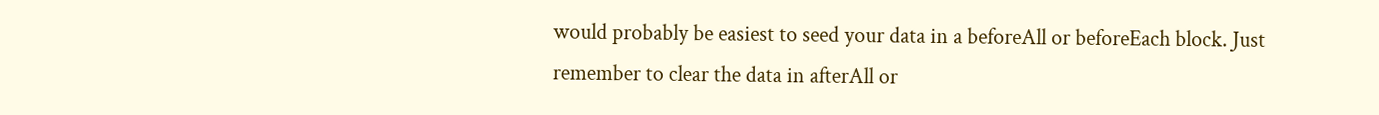would probably be easiest to seed your data in a beforeAll or beforeEach block. Just remember to clear the data in afterAll or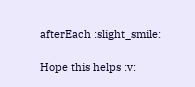afterEach :slight_smile:

Hope this helps :v: